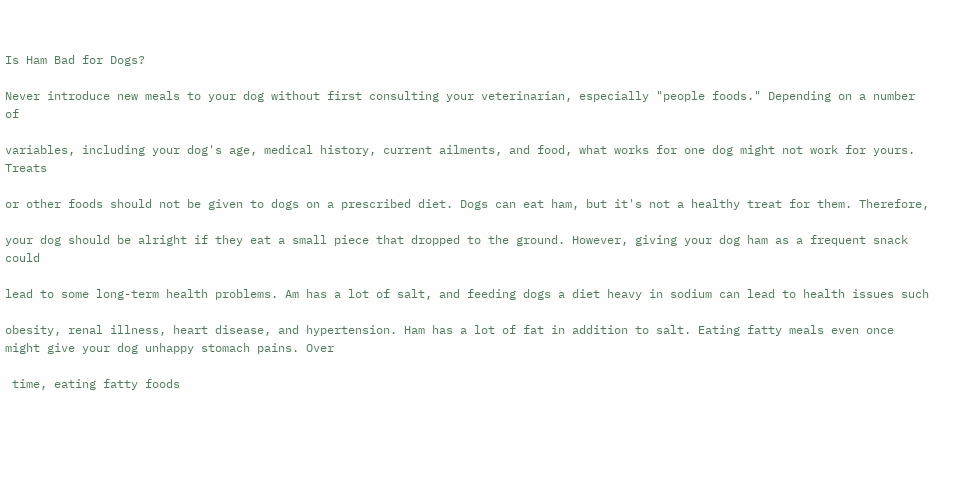Is Ham Bad for Dogs?

Never introduce new meals to your dog without first consulting your veterinarian, especially "people foods." Depending on a number of

variables, including your dog's age, medical history, current ailments, and food, what works for one dog might not work for yours. Treats

or other foods should not be given to dogs on a prescribed diet. Dogs can eat ham, but it's not a healthy treat for them. Therefore,

your dog should be alright if they eat a small piece that dropped to the ground. However, giving your dog ham as a frequent snack could

lead to some long-term health problems. Am has a lot of salt, and feeding dogs a diet heavy in sodium can lead to health issues such

obesity, renal illness, heart disease, and hypertension. Ham has a lot of fat in addition to salt. Eating fatty meals even once might give your dog unhappy stomach pains. Over

 time, eating fatty foods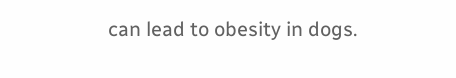can lead to obesity in dogs.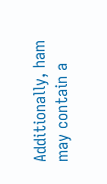Additionally, ham may contain a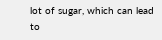lot of sugar, which can lead to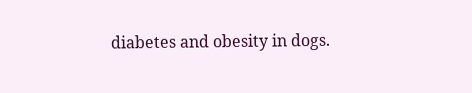diabetes and obesity in dogs.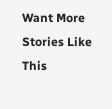Want More Stories Like This